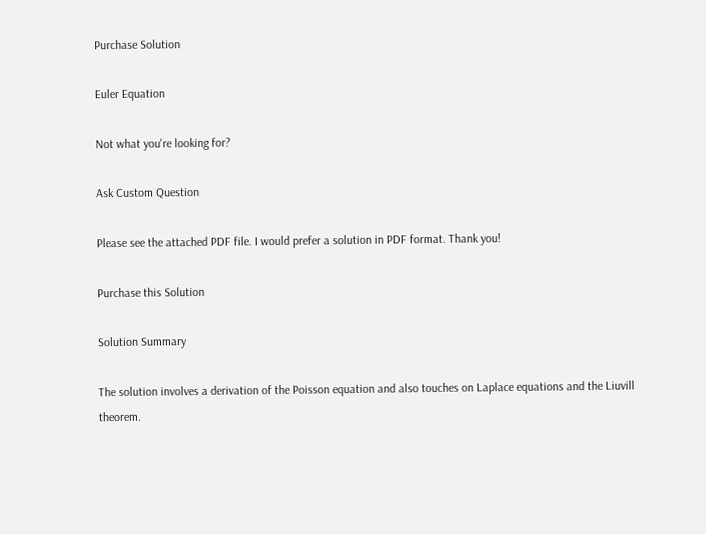Purchase Solution

Euler Equation

Not what you're looking for?

Ask Custom Question

Please see the attached PDF file. I would prefer a solution in PDF format. Thank you!

Purchase this Solution

Solution Summary

The solution involves a derivation of the Poisson equation and also touches on Laplace equations and the Liuvill theorem.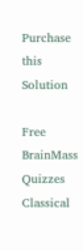Purchase this Solution

Free BrainMass Quizzes
Classical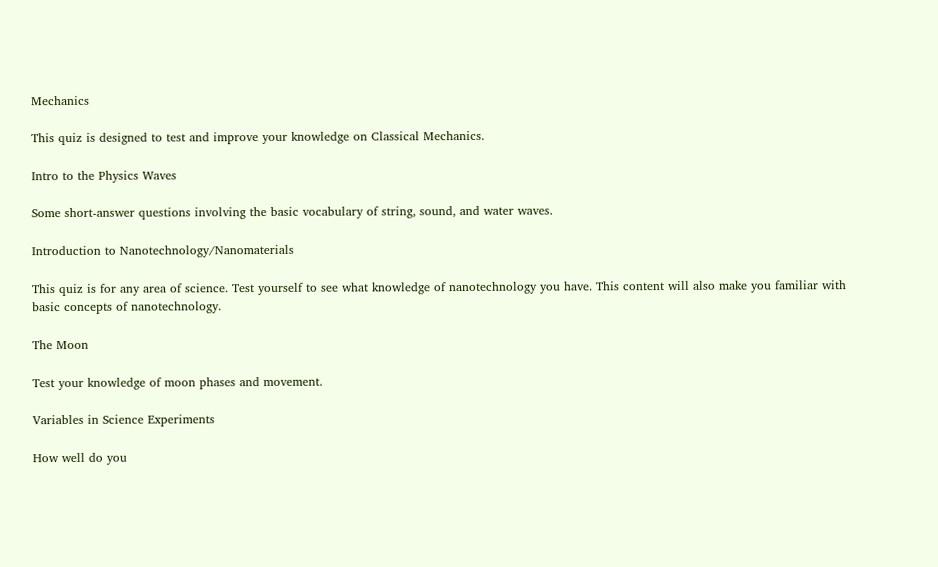Mechanics

This quiz is designed to test and improve your knowledge on Classical Mechanics.

Intro to the Physics Waves

Some short-answer questions involving the basic vocabulary of string, sound, and water waves.

Introduction to Nanotechnology/Nanomaterials

This quiz is for any area of science. Test yourself to see what knowledge of nanotechnology you have. This content will also make you familiar with basic concepts of nanotechnology.

The Moon

Test your knowledge of moon phases and movement.

Variables in Science Experiments

How well do you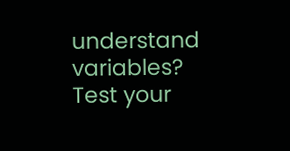understand variables? Test your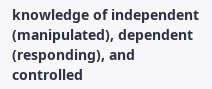knowledge of independent (manipulated), dependent (responding), and controlled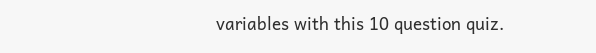variables with this 10 question quiz.